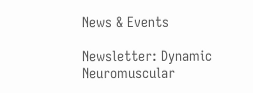News & Events

Newsletter: Dynamic Neuromuscular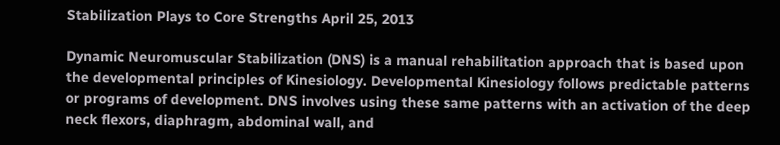Stabilization Plays to Core Strengths April 25, 2013

Dynamic Neuromuscular Stabilization (DNS) is a manual rehabilitation approach that is based upon the developmental principles of Kinesiology. Developmental Kinesiology follows predictable patterns or programs of development. DNS involves using these same patterns with an activation of the deep neck flexors, diaphragm, abdominal wall, and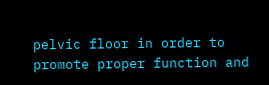pelvic floor in order to promote proper function and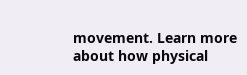movement. Learn more about how physical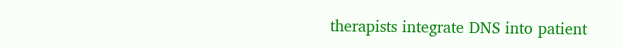therapists integrate DNS into patient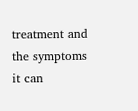treatment and the symptoms it can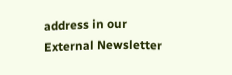address in our External Newsletter